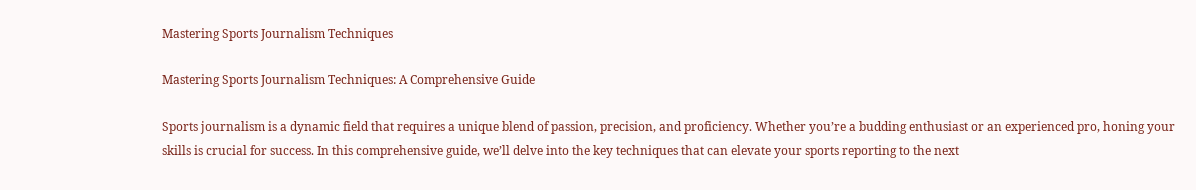Mastering Sports Journalism Techniques

Mastering Sports Journalism Techniques: A Comprehensive Guide

Sports journalism is a dynamic field that requires a unique blend of passion, precision, and proficiency. Whether you’re a budding enthusiast or an experienced pro, honing your skills is crucial for success. In this comprehensive guide, we’ll delve into the key techniques that can elevate your sports reporting to the next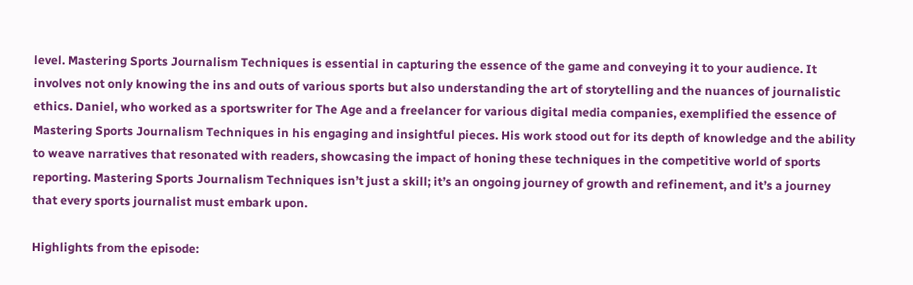level. Mastering Sports Journalism Techniques is essential in capturing the essence of the game and conveying it to your audience. It involves not only knowing the ins and outs of various sports but also understanding the art of storytelling and the nuances of journalistic ethics. Daniel, who worked as a sportswriter for The Age and a freelancer for various digital media companies, exemplified the essence of Mastering Sports Journalism Techniques in his engaging and insightful pieces. His work stood out for its depth of knowledge and the ability to weave narratives that resonated with readers, showcasing the impact of honing these techniques in the competitive world of sports reporting. Mastering Sports Journalism Techniques isn’t just a skill; it’s an ongoing journey of growth and refinement, and it’s a journey that every sports journalist must embark upon.

Highlights from the episode: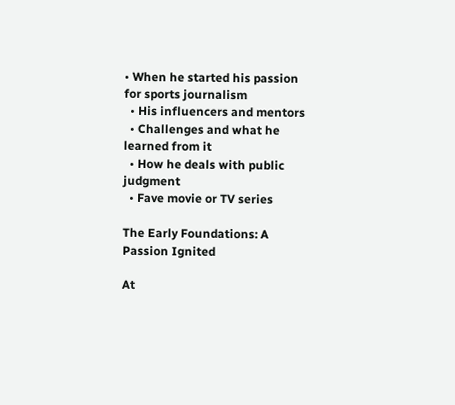• When he started his passion for sports journalism
  • His influencers and mentors
  • Challenges and what he learned from it
  • How he deals with public judgment
  • Fave movie or TV series

The Early Foundations: A Passion Ignited

At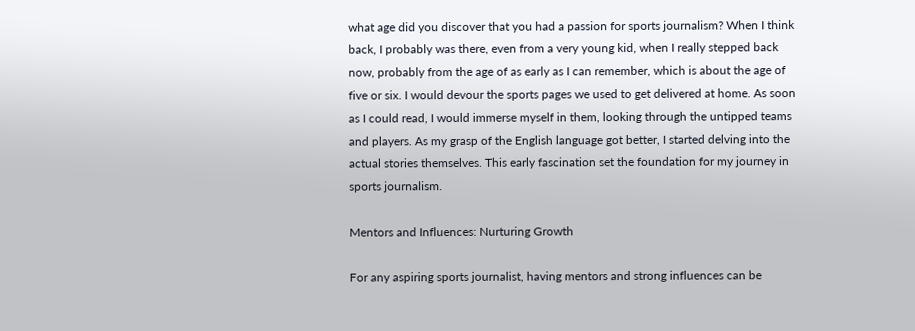what age did you discover that you had a passion for sports journalism? When I think back, I probably was there, even from a very young kid, when I really stepped back now, probably from the age of as early as I can remember, which is about the age of five or six. I would devour the sports pages we used to get delivered at home. As soon as I could read, I would immerse myself in them, looking through the untipped teams and players. As my grasp of the English language got better, I started delving into the actual stories themselves. This early fascination set the foundation for my journey in sports journalism.

Mentors and Influences: Nurturing Growth

For any aspiring sports journalist, having mentors and strong influences can be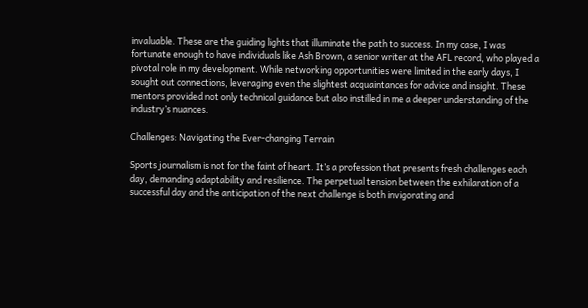invaluable. These are the guiding lights that illuminate the path to success. In my case, I was fortunate enough to have individuals like Ash Brown, a senior writer at the AFL record, who played a pivotal role in my development. While networking opportunities were limited in the early days, I sought out connections, leveraging even the slightest acquaintances for advice and insight. These mentors provided not only technical guidance but also instilled in me a deeper understanding of the industry’s nuances.

Challenges: Navigating the Ever-changing Terrain

Sports journalism is not for the faint of heart. It’s a profession that presents fresh challenges each day, demanding adaptability and resilience. The perpetual tension between the exhilaration of a successful day and the anticipation of the next challenge is both invigorating and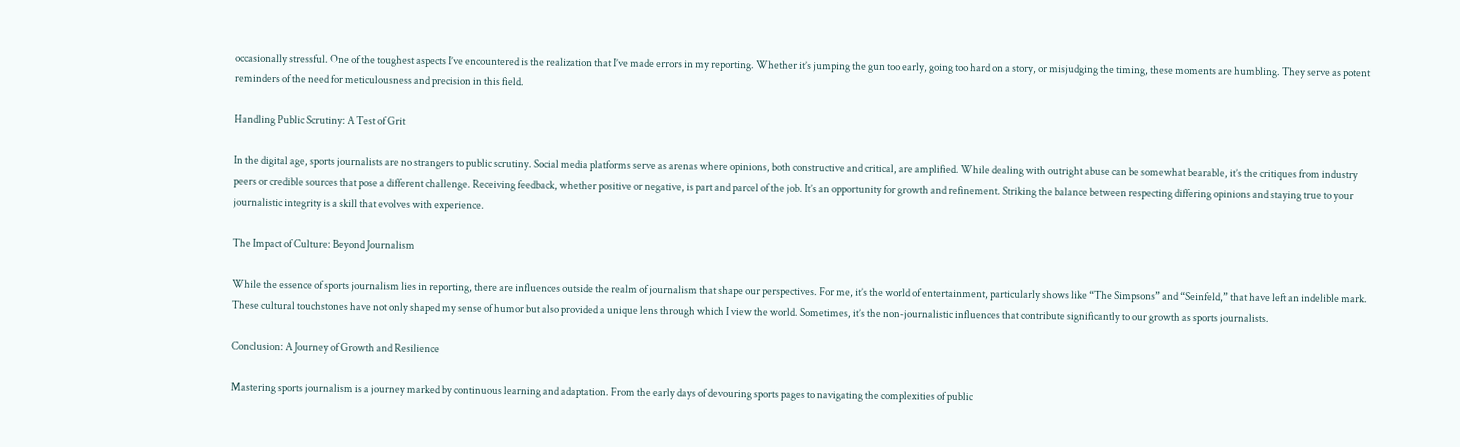occasionally stressful. One of the toughest aspects I’ve encountered is the realization that I’ve made errors in my reporting. Whether it’s jumping the gun too early, going too hard on a story, or misjudging the timing, these moments are humbling. They serve as potent reminders of the need for meticulousness and precision in this field.

Handling Public Scrutiny: A Test of Grit

In the digital age, sports journalists are no strangers to public scrutiny. Social media platforms serve as arenas where opinions, both constructive and critical, are amplified. While dealing with outright abuse can be somewhat bearable, it’s the critiques from industry peers or credible sources that pose a different challenge. Receiving feedback, whether positive or negative, is part and parcel of the job. It’s an opportunity for growth and refinement. Striking the balance between respecting differing opinions and staying true to your journalistic integrity is a skill that evolves with experience.

The Impact of Culture: Beyond Journalism

While the essence of sports journalism lies in reporting, there are influences outside the realm of journalism that shape our perspectives. For me, it’s the world of entertainment, particularly shows like “The Simpsons” and “Seinfeld,” that have left an indelible mark. These cultural touchstones have not only shaped my sense of humor but also provided a unique lens through which I view the world. Sometimes, it’s the non-journalistic influences that contribute significantly to our growth as sports journalists.

Conclusion: A Journey of Growth and Resilience

Mastering sports journalism is a journey marked by continuous learning and adaptation. From the early days of devouring sports pages to navigating the complexities of public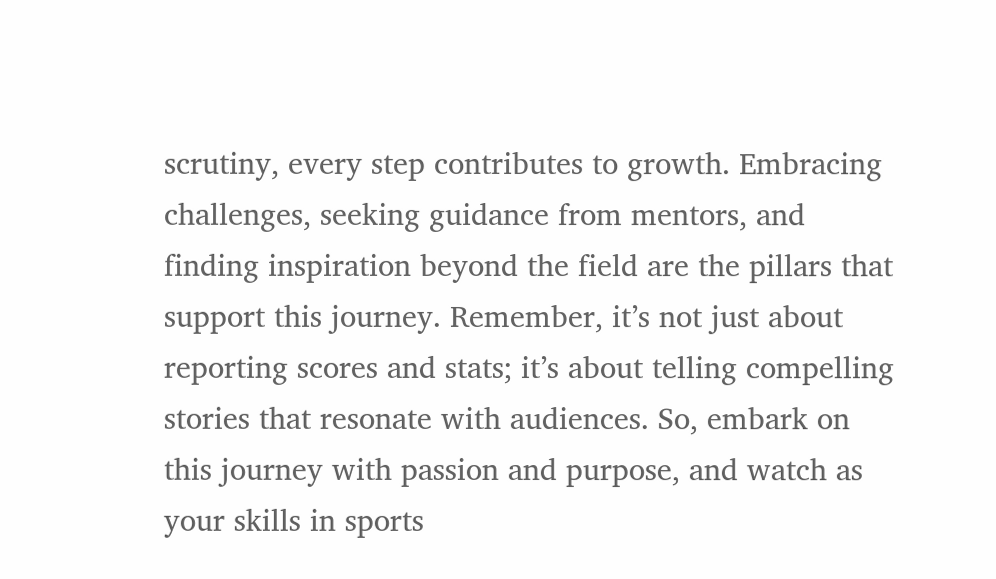scrutiny, every step contributes to growth. Embracing challenges, seeking guidance from mentors, and finding inspiration beyond the field are the pillars that support this journey. Remember, it’s not just about reporting scores and stats; it’s about telling compelling stories that resonate with audiences. So, embark on this journey with passion and purpose, and watch as your skills in sports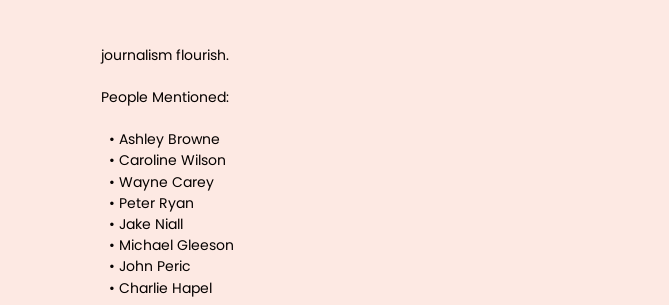journalism flourish.

People Mentioned:

  • Ashley Browne
  • Caroline Wilson
  • Wayne Carey
  • Peter Ryan
  • Jake Niall
  • Michael Gleeson
  • John Peric
  • Charlie Hapel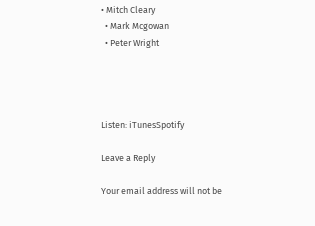• Mitch Cleary
  • Mark Mcgowan
  • Peter Wright




Listen: iTunesSpotify

Leave a Reply

Your email address will not be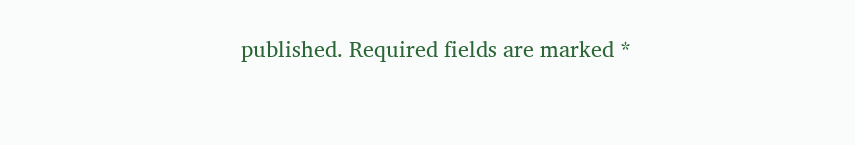published. Required fields are marked *